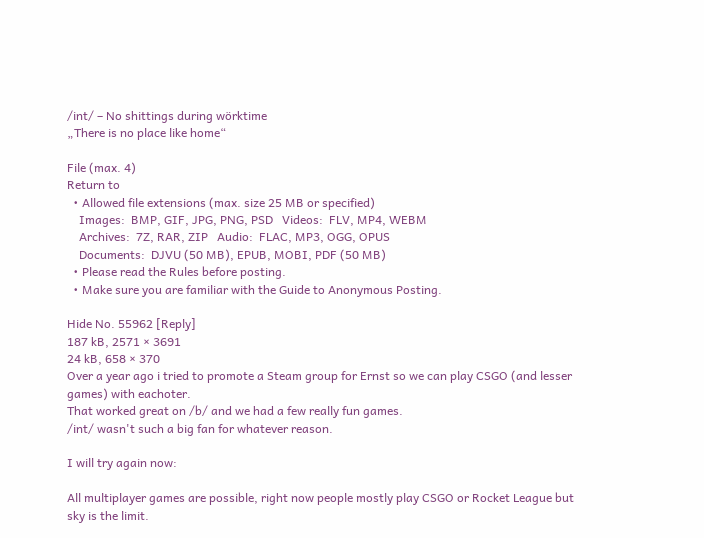/int/ – No shittings during wörktime
„There is no place like home“

File (max. 4)
Return to
  • Allowed file extensions (max. size 25 MB or specified)
    Images:  BMP, GIF, JPG, PNG, PSD   Videos:  FLV, MP4, WEBM
    Archives:  7Z, RAR, ZIP   Audio:  FLAC, MP3, OGG, OPUS
    Documents:  DJVU (50 MB), EPUB, MOBI, PDF (50 MB)
  • Please read the Rules before posting.
  • Make sure you are familiar with the Guide to Anonymous Posting.

Hide No. 55962 [Reply]
187 kB, 2571 × 3691
24 kB, 658 × 370
Over a year ago i tried to promote a Steam group for Ernst so we can play CSGO (and lesser games) with eachoter.
That worked great on /b/ and we had a few really fun games.
/int/ wasn't such a big fan for whatever reason.

I will try again now:

All multiplayer games are possible, right now people mostly play CSGO or Rocket League but sky is the limit.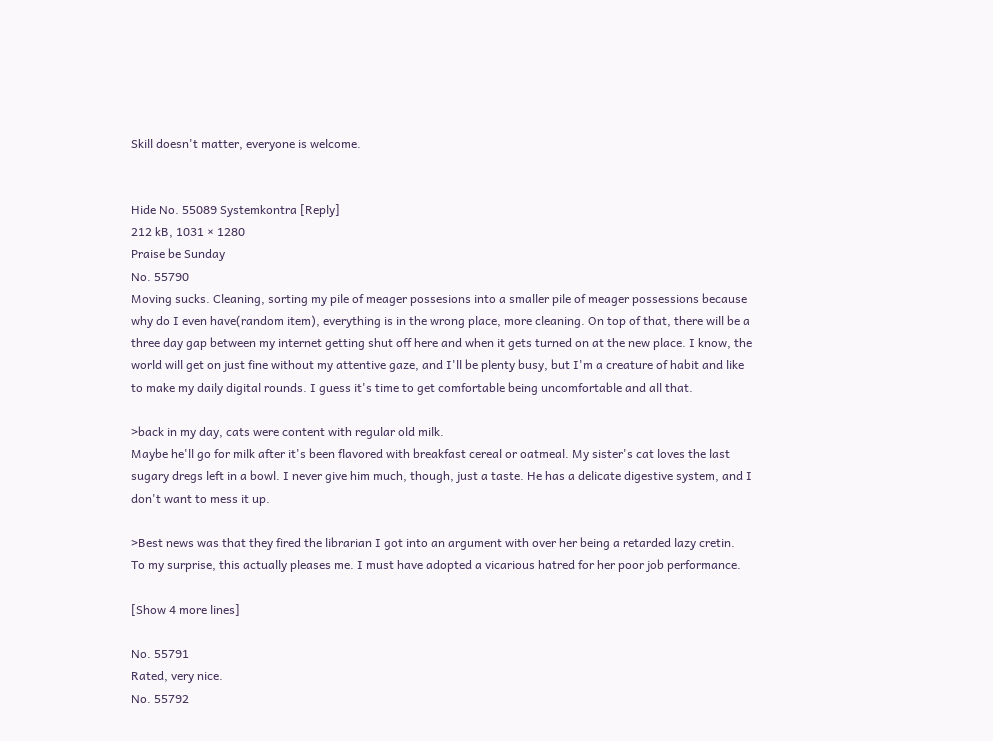Skill doesn't matter, everyone is welcome.


Hide No. 55089 Systemkontra [Reply]
212 kB, 1031 × 1280
Praise be Sunday
No. 55790
Moving sucks. Cleaning, sorting my pile of meager possesions into a smaller pile of meager possessions because why do I even have(random item), everything is in the wrong place, more cleaning. On top of that, there will be a three day gap between my internet getting shut off here and when it gets turned on at the new place. I know, the world will get on just fine without my attentive gaze, and I'll be plenty busy, but I'm a creature of habit and like to make my daily digital rounds. I guess it's time to get comfortable being uncomfortable and all that.

>back in my day, cats were content with regular old milk.
Maybe he'll go for milk after it's been flavored with breakfast cereal or oatmeal. My sister's cat loves the last sugary dregs left in a bowl. I never give him much, though, just a taste. He has a delicate digestive system, and I don't want to mess it up.

>Best news was that they fired the librarian I got into an argument with over her being a retarded lazy cretin.
To my surprise, this actually pleases me. I must have adopted a vicarious hatred for her poor job performance.

[Show 4 more lines]

No. 55791
Rated, very nice.
No. 55792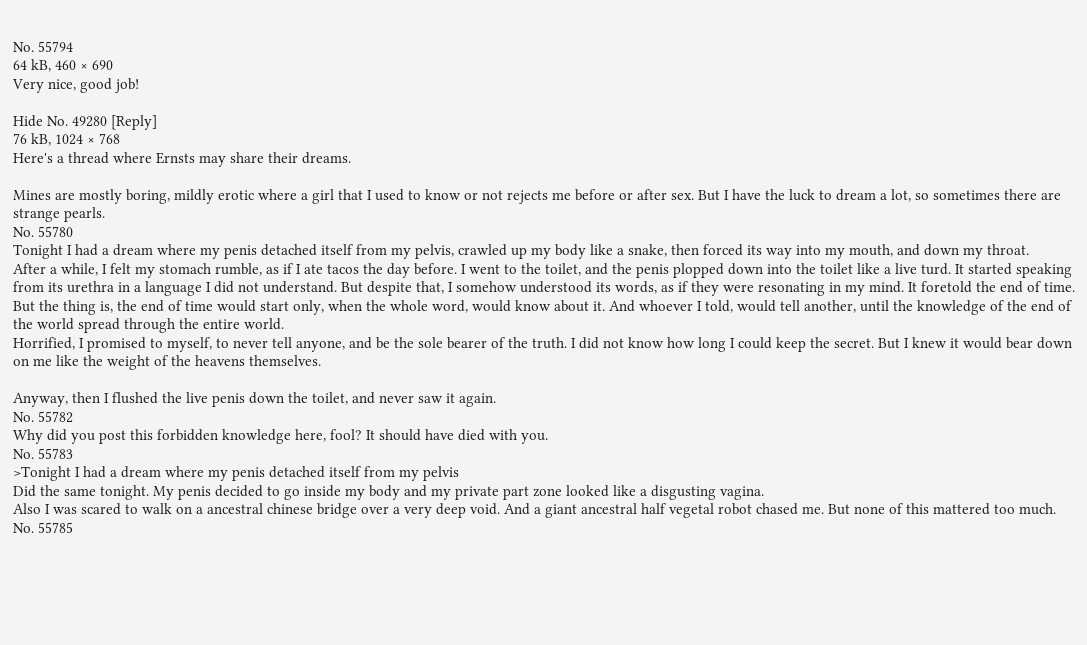No. 55794
64 kB, 460 × 690
Very nice, good job!

Hide No. 49280 [Reply]
76 kB, 1024 × 768
Here's a thread where Ernsts may share their dreams.

Mines are mostly boring, mildly erotic where a girl that I used to know or not rejects me before or after sex. But I have the luck to dream a lot, so sometimes there are strange pearls.
No. 55780
Tonight I had a dream where my penis detached itself from my pelvis, crawled up my body like a snake, then forced its way into my mouth, and down my throat.
After a while, I felt my stomach rumble, as if I ate tacos the day before. I went to the toilet, and the penis plopped down into the toilet like a live turd. It started speaking from its urethra in a language I did not understand. But despite that, I somehow understood its words, as if they were resonating in my mind. It foretold the end of time.
But the thing is, the end of time would start only, when the whole word, would know about it. And whoever I told, would tell another, until the knowledge of the end of the world spread through the entire world.
Horrified, I promised to myself, to never tell anyone, and be the sole bearer of the truth. I did not know how long I could keep the secret. But I knew it would bear down on me like the weight of the heavens themselves.

Anyway, then I flushed the live penis down the toilet, and never saw it again.
No. 55782
Why did you post this forbidden knowledge here, fool? It should have died with you.
No. 55783
>Tonight I had a dream where my penis detached itself from my pelvis
Did the same tonight. My penis decided to go inside my body and my private part zone looked like a disgusting vagina.
Also I was scared to walk on a ancestral chinese bridge over a very deep void. And a giant ancestral half vegetal robot chased me. But none of this mattered too much.
No. 55785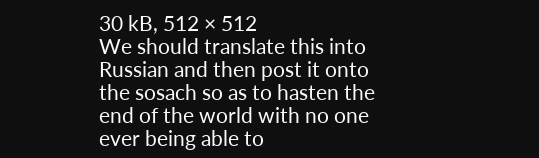30 kB, 512 × 512
We should translate this into Russian and then post it onto the sosach so as to hasten the end of the world with no one ever being able to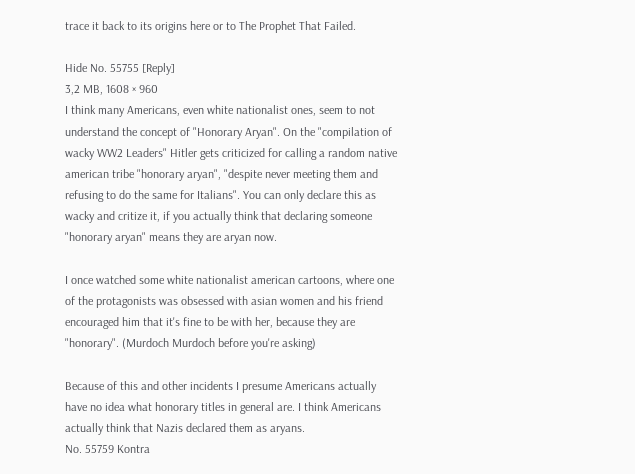trace it back to its origins here or to The Prophet That Failed.

Hide No. 55755 [Reply]
3,2 MB, 1608 × 960
I think many Americans, even white nationalist ones, seem to not understand the concept of "Honorary Aryan". On the "compilation of wacky WW2 Leaders" Hitler gets criticized for calling a random native american tribe "honorary aryan", "despite never meeting them and refusing to do the same for Italians". You can only declare this as wacky and critize it, if you actually think that declaring someone "honorary aryan" means they are aryan now.

I once watched some white nationalist american cartoons, where one of the protagonists was obsessed with asian women and his friend encouraged him that it's fine to be with her, because they are "honorary". (Murdoch Murdoch before you're asking)

Because of this and other incidents I presume Americans actually have no idea what honorary titles in general are. I think Americans actually think that Nazis declared them as aryans.
No. 55759 Kontra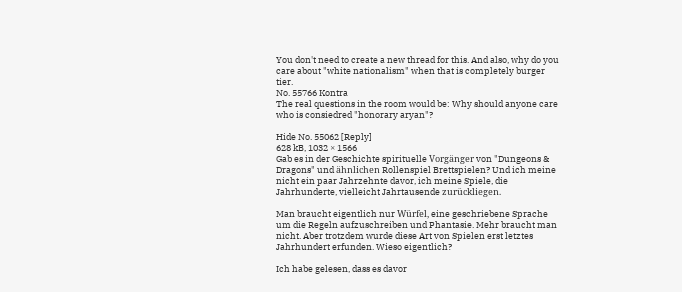You don't need to create a new thread for this. And also, why do you care about "white nationalism" when that is completely burger tier.
No. 55766 Kontra
The real questions in the room would be: Why should anyone care who is consiedred "honorary aryan"?

Hide No. 55062 [Reply]
628 kB, 1032 × 1566
Gab es in der Geschichte spirituelle Vorgänger von "Dungeons & Dragons" und ähnlichen Rollenspiel Brettspielen? Und ich meine nicht ein paar Jahrzehnte davor, ich meine Spiele, die Jahrhunderte, vielleicht Jahrtausende zurückliegen.

Man braucht eigentlich nur Würfel, eine geschriebene Sprache um die Regeln aufzuschreiben und Phantasie. Mehr braucht man nicht. Aber trotzdem wurde diese Art von Spielen erst letztes Jahrhundert erfunden. Wieso eigentlich?

Ich habe gelesen, dass es davor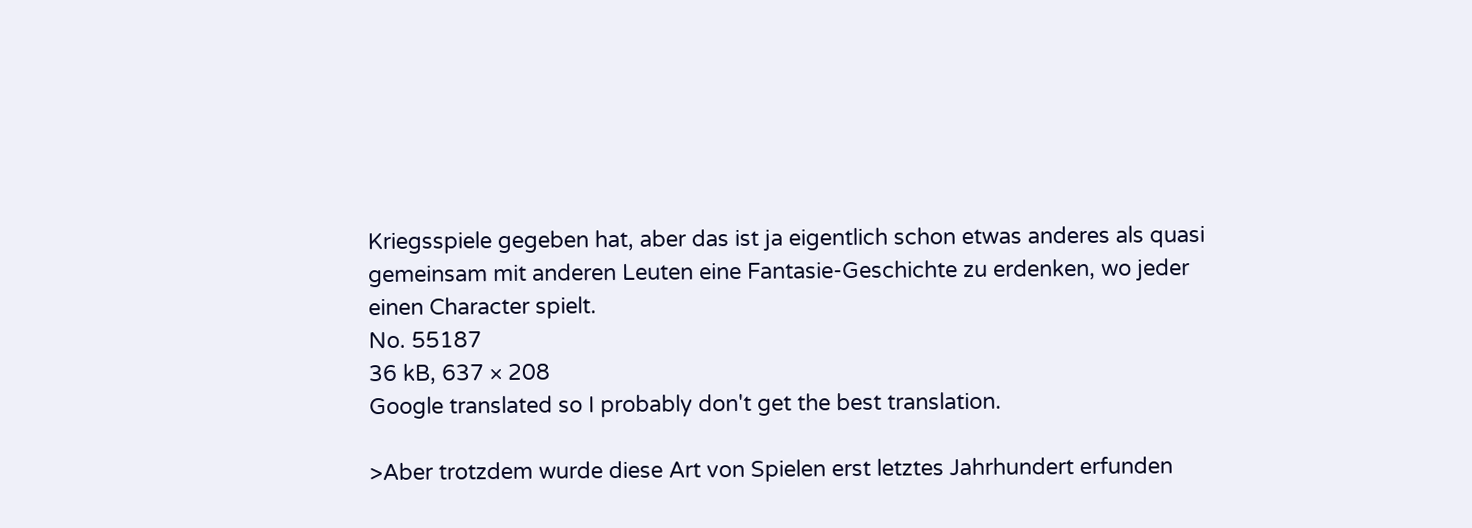Kriegsspiele gegeben hat, aber das ist ja eigentlich schon etwas anderes als quasi gemeinsam mit anderen Leuten eine Fantasie-Geschichte zu erdenken, wo jeder einen Character spielt.
No. 55187
36 kB, 637 × 208
Google translated so I probably don't get the best translation.

>Aber trotzdem wurde diese Art von Spielen erst letztes Jahrhundert erfunden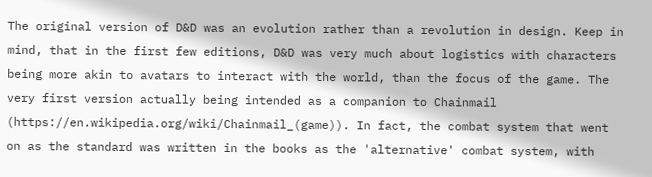The original version of D&D was an evolution rather than a revolution in design. Keep in mind, that in the first few editions, D&D was very much about logistics with characters being more akin to avatars to interact with the world, than the focus of the game. The very first version actually being intended as a companion to Chainmail (https://en.wikipedia.org/wiki/Chainmail_(game)). In fact, the combat system that went on as the standard was written in the books as the 'alternative' combat system, with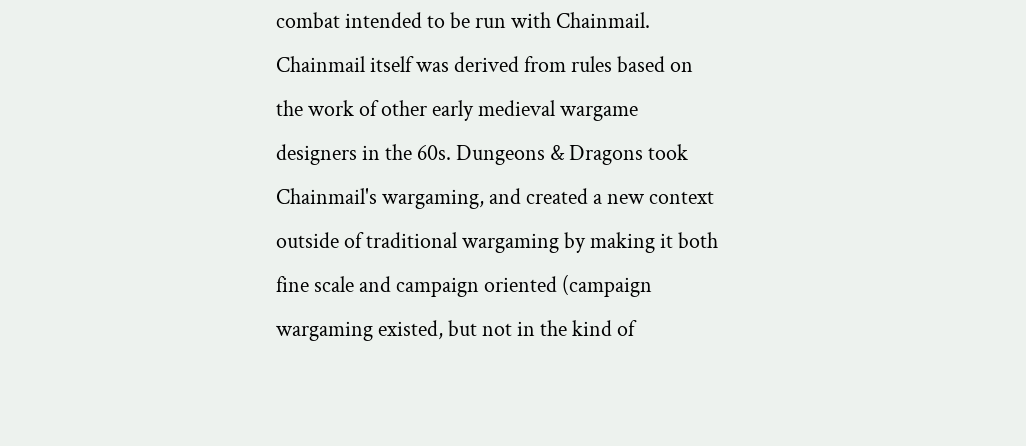combat intended to be run with Chainmail. Chainmail itself was derived from rules based on the work of other early medieval wargame designers in the 60s. Dungeons & Dragons took Chainmail's wargaming, and created a new context outside of traditional wargaming by making it both fine scale and campaign oriented (campaign wargaming existed, but not in the kind of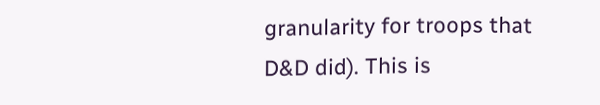granularity for troops that D&D did). This is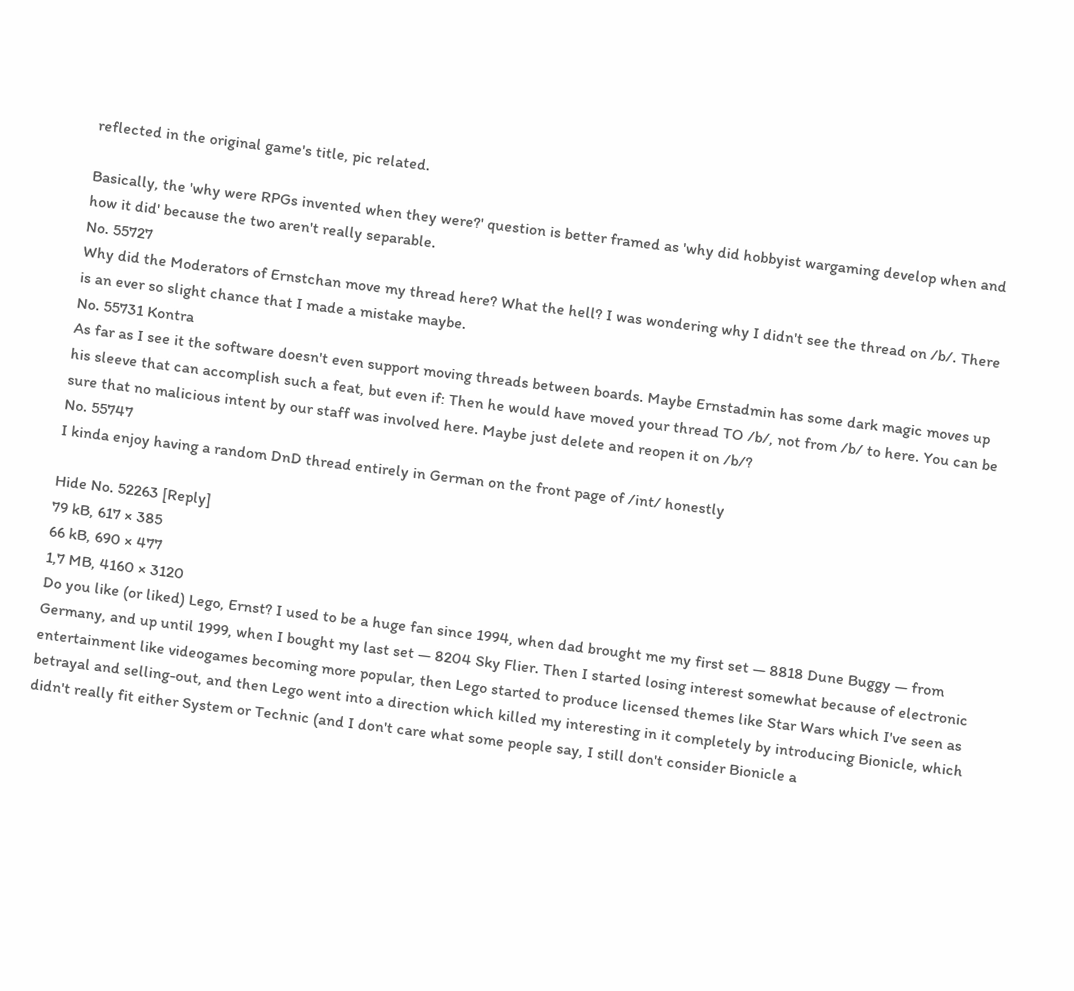reflected in the original game's title, pic related.

Basically, the 'why were RPGs invented when they were?' question is better framed as 'why did hobbyist wargaming develop when and how it did' because the two aren't really separable.
No. 55727
Why did the Moderators of Ernstchan move my thread here? What the hell? I was wondering why I didn't see the thread on /b/. There is an ever so slight chance that I made a mistake maybe.
No. 55731 Kontra
As far as I see it the software doesn't even support moving threads between boards. Maybe Ernstadmin has some dark magic moves up his sleeve that can accomplish such a feat, but even if: Then he would have moved your thread TO /b/, not from /b/ to here. You can be sure that no malicious intent by our staff was involved here. Maybe just delete and reopen it on /b/?
No. 55747
I kinda enjoy having a random DnD thread entirely in German on the front page of /int/ honestly

Hide No. 52263 [Reply]
79 kB, 617 × 385
66 kB, 690 × 477
1,7 MB, 4160 × 3120
Do you like (or liked) Lego, Ernst? I used to be a huge fan since 1994, when dad brought me my first set — 8818 Dune Buggy — from Germany, and up until 1999, when I bought my last set — 8204 Sky Flier. Then I started losing interest somewhat because of electronic entertainment like videogames becoming more popular, then Lego started to produce licensed themes like Star Wars which I've seen as betrayal and selling-out, and then Lego went into a direction which killed my interesting in it completely by introducing Bionicle, which didn't really fit either System or Technic (and I don't care what some people say, I still don't consider Bionicle a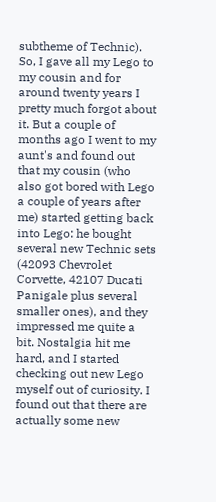subtheme of Technic). So, I gave all my Lego to my cousin and for around twenty years I pretty much forgot about it. But a couple of months ago I went to my aunt's and found out that my cousin (who also got bored with Lego a couple of years after me) started getting back into Lego: he bought several new Technic sets (42093 Chevrolet Corvette, 42107 Ducati Panigale plus several smaller ones), and they impressed me quite a bit. Nostalgia hit me hard, and I started checking out new Lego myself out of curiosity. I found out that there are actually some new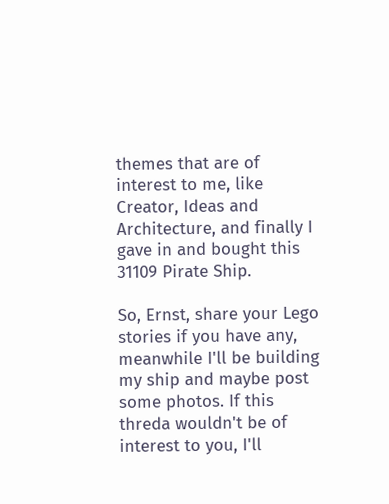themes that are of interest to me, like Creator, Ideas and Architecture, and finally I gave in and bought this 31109 Pirate Ship.

So, Ernst, share your Lego stories if you have any, meanwhile I'll be building my ship and maybe post some photos. If this threda wouldn't be of interest to you, I'll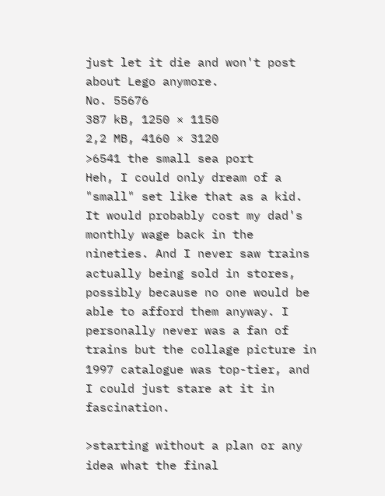just let it die and won't post about Lego anymore.
No. 55676
387 kB, 1250 × 1150
2,2 MB, 4160 × 3120
>6541 the small sea port
Heh, I could only dream of a "small" set like that as a kid. It would probably cost my dad's monthly wage back in the nineties. And I never saw trains actually being sold in stores, possibly because no one would be able to afford them anyway. I personally never was a fan of trains but the collage picture in 1997 catalogue was top-tier, and I could just stare at it in fascination.

>starting without a plan or any idea what the final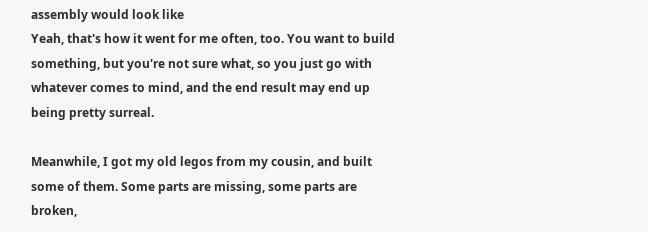assembly would look like
Yeah, that's how it went for me often, too. You want to build something, but you're not sure what, so you just go with whatever comes to mind, and the end result may end up being pretty surreal.

Meanwhile, I got my old legos from my cousin, and built some of them. Some parts are missing, some parts are broken,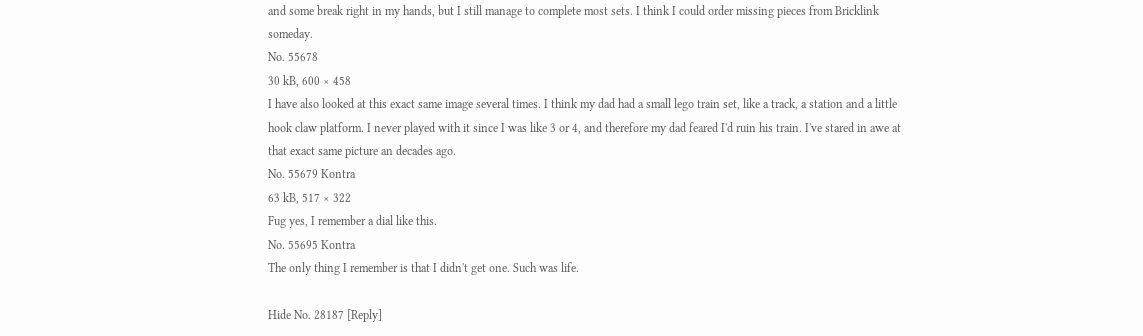and some break right in my hands, but I still manage to complete most sets. I think I could order missing pieces from Bricklink someday.
No. 55678
30 kB, 600 × 458
I have also looked at this exact same image several times. I think my dad had a small lego train set, like a track, a station and a little hook claw platform. I never played with it since I was like 3 or 4, and therefore my dad feared I'd ruin his train. I've stared in awe at that exact same picture an decades ago.
No. 55679 Kontra
63 kB, 517 × 322
Fug yes, I remember a dial like this.
No. 55695 Kontra
The only thing I remember is that I didn't get one. Such was life.

Hide No. 28187 [Reply]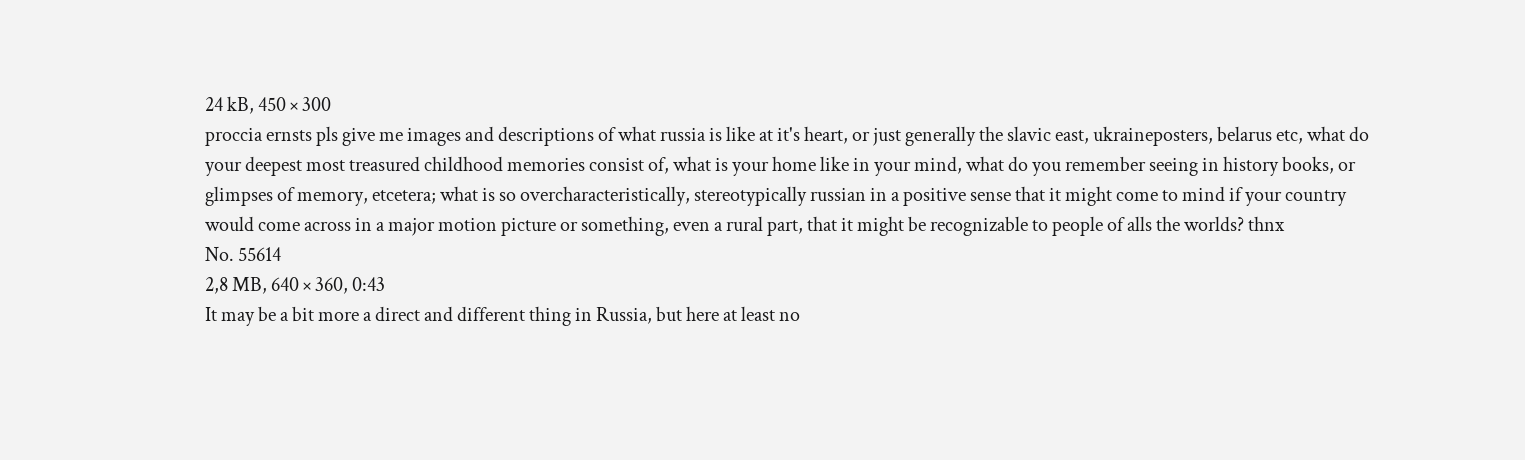24 kB, 450 × 300
proccia ernsts pls give me images and descriptions of what russia is like at it's heart, or just generally the slavic east, ukraineposters, belarus etc, what do your deepest most treasured childhood memories consist of, what is your home like in your mind, what do you remember seeing in history books, or glimpses of memory, etcetera; what is so overcharacteristically, stereotypically russian in a positive sense that it might come to mind if your country would come across in a major motion picture or something, even a rural part, that it might be recognizable to people of alls the worlds? thnx
No. 55614
2,8 MB, 640 × 360, 0:43
It may be a bit more a direct and different thing in Russia, but here at least no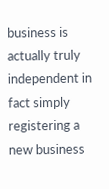business is actually truly independent in fact simply registering a new business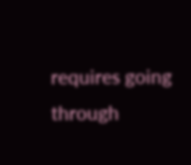requires going through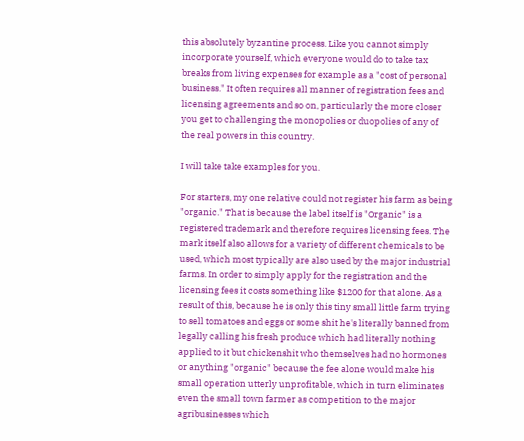this absolutely byzantine process. Like you cannot simply incorporate yourself, which everyone would do to take tax breaks from living expenses for example as a "cost of personal business." It often requires all manner of registration fees and licensing agreements and so on, particularly the more closer you get to challenging the monopolies or duopolies of any of the real powers in this country.

I will take take examples for you.

For starters, my one relative could not register his farm as being "organic." That is because the label itself is "Organic" is a registered trademark and therefore requires licensing fees. The mark itself also allows for a variety of different chemicals to be used, which most typically are also used by the major industrial farms. In order to simply apply for the registration and the licensing fees it costs something like $1200 for that alone. As a result of this, because he is only this tiny small little farm trying to sell tomatoes and eggs or some shit he's literally banned from legally calling his fresh produce which had literally nothing applied to it but chickenshit who themselves had no hormones or anything "organic" because the fee alone would make his small operation utterly unprofitable, which in turn eliminates even the small town farmer as competition to the major agribusinesses which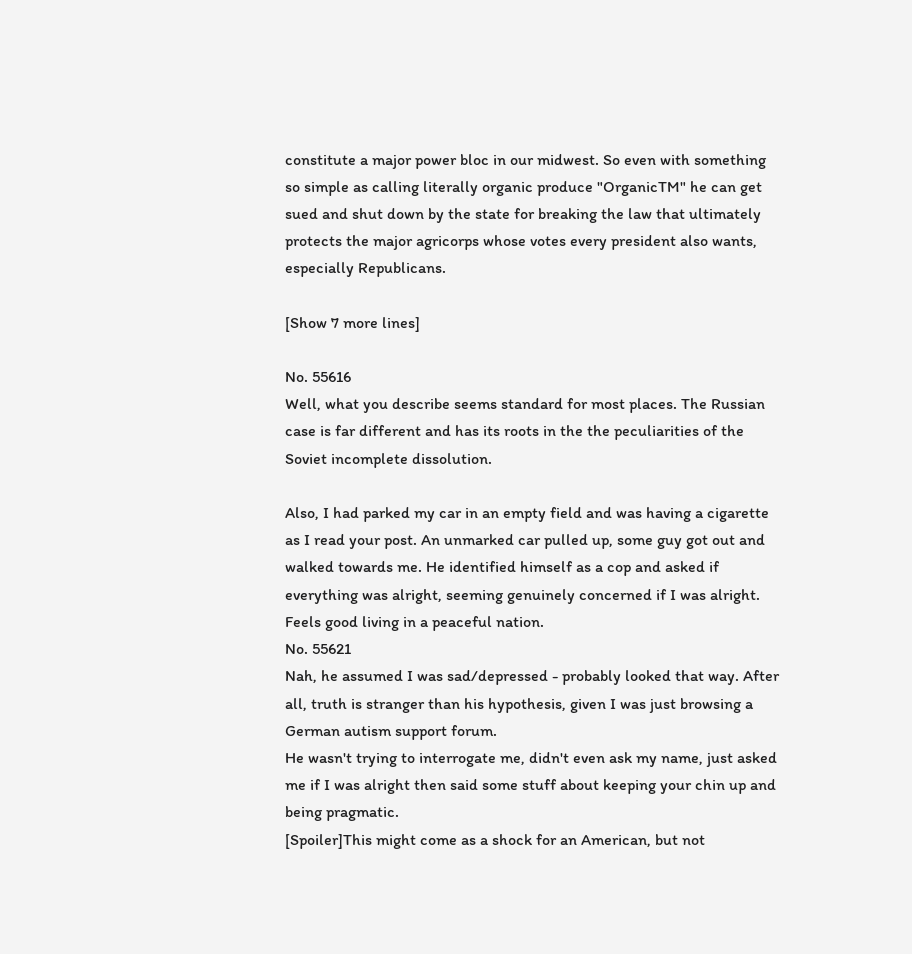constitute a major power bloc in our midwest. So even with something so simple as calling literally organic produce "OrganicTM" he can get sued and shut down by the state for breaking the law that ultimately protects the major agricorps whose votes every president also wants, especially Republicans.

[Show 7 more lines]

No. 55616
Well, what you describe seems standard for most places. The Russian case is far different and has its roots in the the peculiarities of the Soviet incomplete dissolution.

Also, I had parked my car in an empty field and was having a cigarette as I read your post. An unmarked car pulled up, some guy got out and walked towards me. He identified himself as a cop and asked if everything was alright, seeming genuinely concerned if I was alright. Feels good living in a peaceful nation.
No. 55621
Nah, he assumed I was sad/depressed - probably looked that way. After all, truth is stranger than his hypothesis, given I was just browsing a German autism support forum.
He wasn't trying to interrogate me, didn't even ask my name, just asked me if I was alright then said some stuff about keeping your chin up and being pragmatic.
[Spoiler]This might come as a shock for an American, but not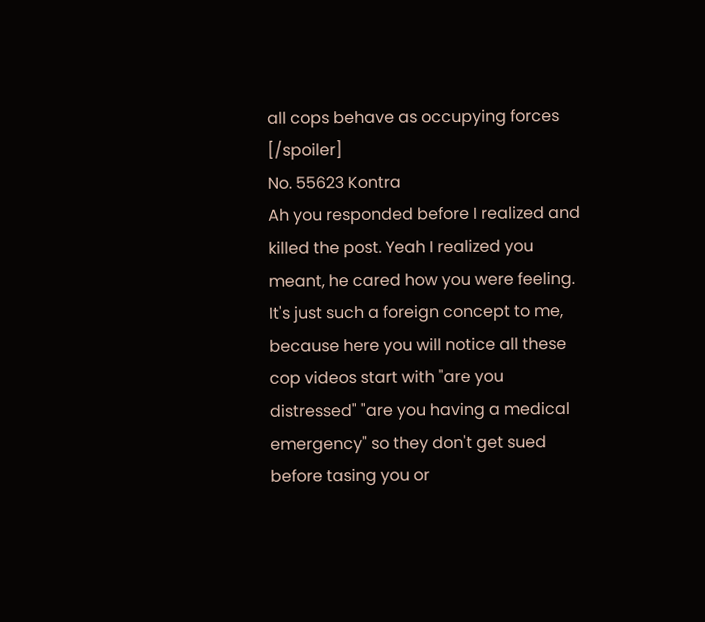all cops behave as occupying forces [/spoiler]
No. 55623 Kontra
Ah you responded before I realized and killed the post. Yeah I realized you meant, he cared how you were feeling. It's just such a foreign concept to me, because here you will notice all these cop videos start with "are you distressed" "are you having a medical emergency" so they don't get sued before tasing you or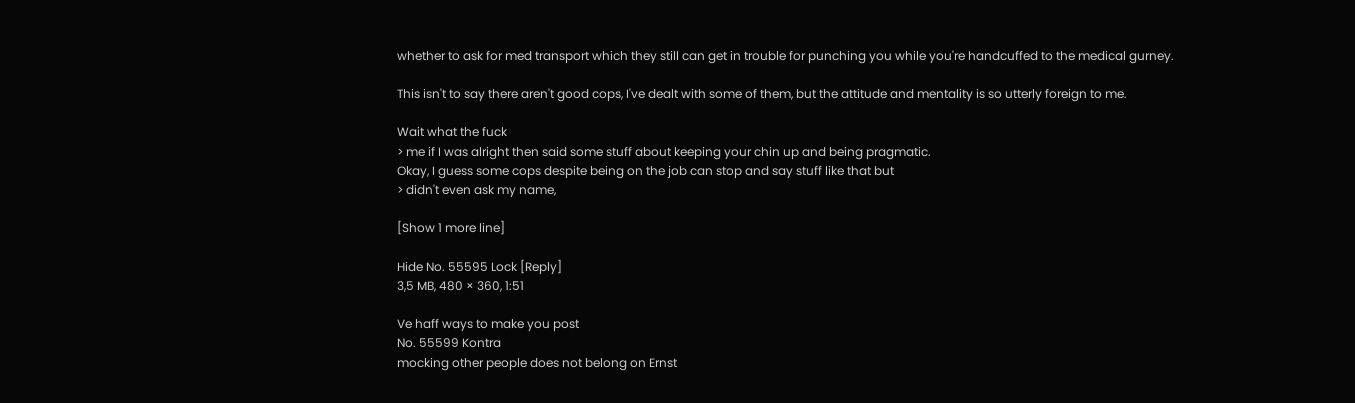whether to ask for med transport which they still can get in trouble for punching you while you're handcuffed to the medical gurney.

This isn't to say there aren't good cops, I've dealt with some of them, but the attitude and mentality is so utterly foreign to me.

Wait what the fuck
> me if I was alright then said some stuff about keeping your chin up and being pragmatic.
Okay, I guess some cops despite being on the job can stop and say stuff like that but
> didn't even ask my name,

[Show 1 more line]

Hide No. 55595 Lock [Reply]
3,5 MB, 480 × 360, 1:51

Ve haff ways to make you post
No. 55599 Kontra
mocking other people does not belong on Ernst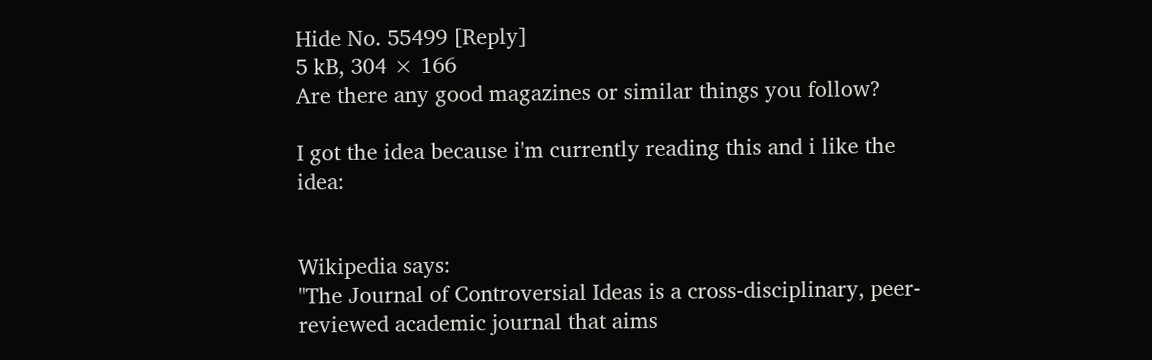Hide No. 55499 [Reply]
5 kB, 304 × 166
Are there any good magazines or similar things you follow?

I got the idea because i'm currently reading this and i like the idea:


Wikipedia says:
"The Journal of Controversial Ideas is a cross-disciplinary, peer-reviewed academic journal that aims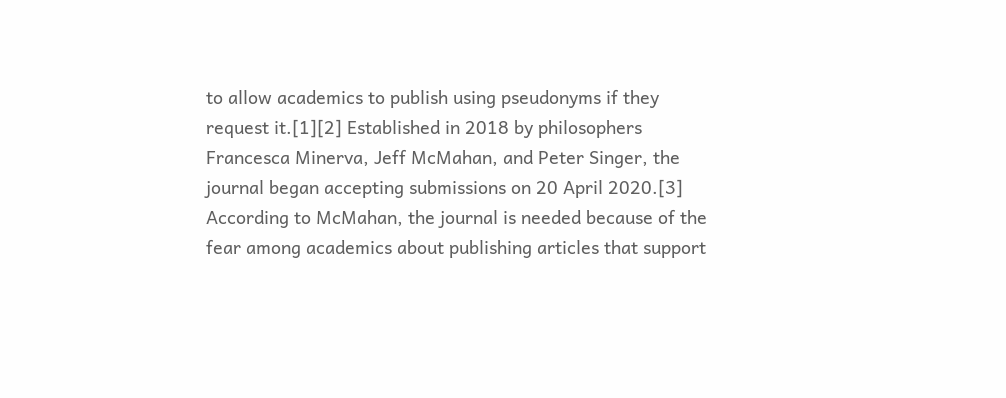to allow academics to publish using pseudonyms if they request it.[1][2] Established in 2018 by philosophers Francesca Minerva, Jeff McMahan, and Peter Singer, the journal began accepting submissions on 20 April 2020.[3] According to McMahan, the journal is needed because of the fear among academics about publishing articles that support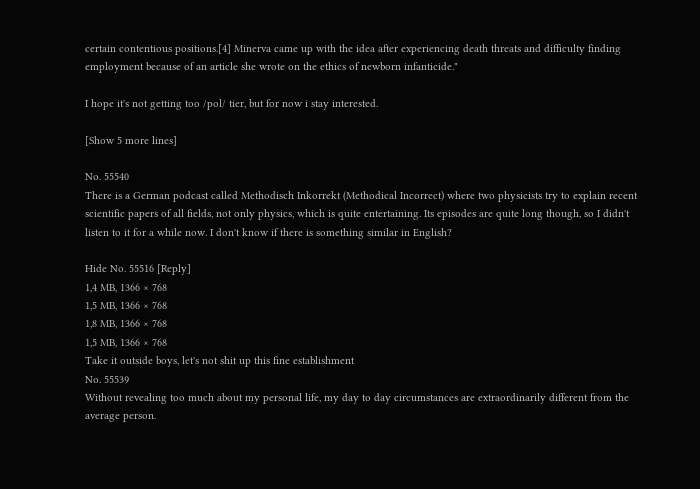certain contentious positions.[4] Minerva came up with the idea after experiencing death threats and difficulty finding employment because of an article she wrote on the ethics of newborn infanticide."

I hope it's not getting too /pol/ tier, but for now i stay interested.

[Show 5 more lines]

No. 55540
There is a German podcast called Methodisch Inkorrekt (Methodical Incorrect) where two physicists try to explain recent scientific papers of all fields, not only physics, which is quite entertaining. Its episodes are quite long though, so I didn't listen to it for a while now. I don't know if there is something similar in English?

Hide No. 55516 [Reply]
1,4 MB, 1366 × 768
1,5 MB, 1366 × 768
1,8 MB, 1366 × 768
1,5 MB, 1366 × 768
Take it outside boys, let's not shit up this fine establishment
No. 55539
Without revealing too much about my personal life, my day to day circumstances are extraordinarily different from the average person.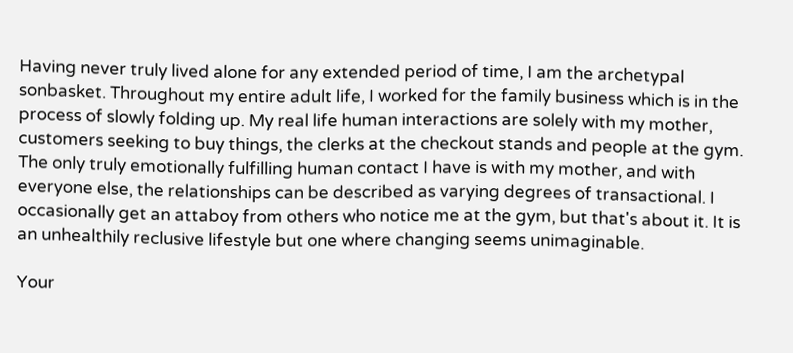Having never truly lived alone for any extended period of time, I am the archetypal sonbasket. Throughout my entire adult life, I worked for the family business which is in the process of slowly folding up. My real life human interactions are solely with my mother, customers seeking to buy things, the clerks at the checkout stands and people at the gym. The only truly emotionally fulfilling human contact I have is with my mother, and with everyone else, the relationships can be described as varying degrees of transactional. I occasionally get an attaboy from others who notice me at the gym, but that's about it. It is an unhealthily reclusive lifestyle but one where changing seems unimaginable.

Your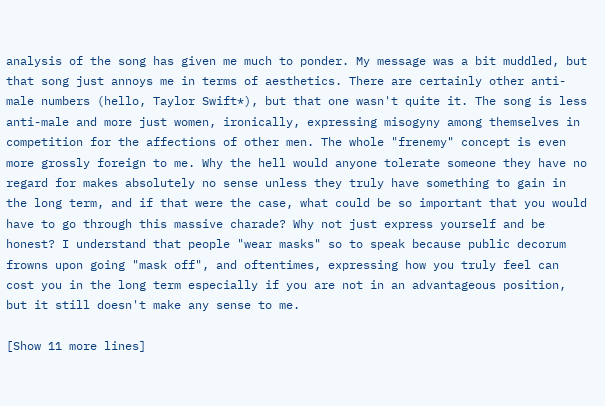analysis of the song has given me much to ponder. My message was a bit muddled, but that song just annoys me in terms of aesthetics. There are certainly other anti-male numbers (hello, Taylor Swift*), but that one wasn't quite it. The song is less anti-male and more just women, ironically, expressing misogyny among themselves in competition for the affections of other men. The whole "frenemy" concept is even more grossly foreign to me. Why the hell would anyone tolerate someone they have no regard for makes absolutely no sense unless they truly have something to gain in the long term, and if that were the case, what could be so important that you would have to go through this massive charade? Why not just express yourself and be honest? I understand that people "wear masks" so to speak because public decorum frowns upon going "mask off", and oftentimes, expressing how you truly feel can cost you in the long term especially if you are not in an advantageous position, but it still doesn't make any sense to me.

[Show 11 more lines]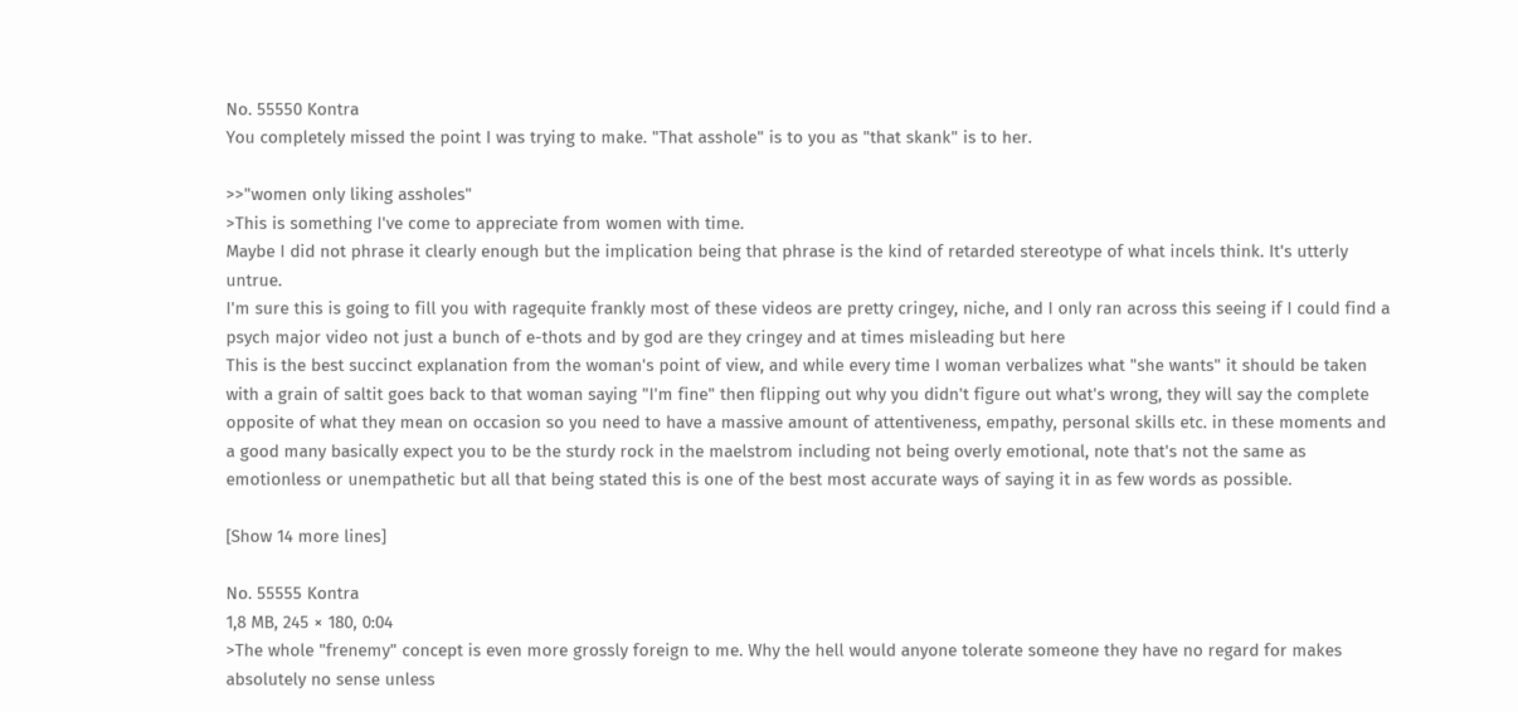No. 55550 Kontra
You completely missed the point I was trying to make. "That asshole" is to you as "that skank" is to her.

>>"women only liking assholes"
>This is something I've come to appreciate from women with time.
Maybe I did not phrase it clearly enough but the implication being that phrase is the kind of retarded stereotype of what incels think. It's utterly untrue.
I'm sure this is going to fill you with ragequite frankly most of these videos are pretty cringey, niche, and I only ran across this seeing if I could find a psych major video not just a bunch of e-thots and by god are they cringey and at times misleading but here
This is the best succinct explanation from the woman's point of view, and while every time I woman verbalizes what "she wants" it should be taken with a grain of saltit goes back to that woman saying "I'm fine" then flipping out why you didn't figure out what's wrong, they will say the complete opposite of what they mean on occasion so you need to have a massive amount of attentiveness, empathy, personal skills etc. in these moments and a good many basically expect you to be the sturdy rock in the maelstrom including not being overly emotional, note that's not the same as emotionless or unempathetic but all that being stated this is one of the best most accurate ways of saying it in as few words as possible.

[Show 14 more lines]

No. 55555 Kontra
1,8 MB, 245 × 180, 0:04
>The whole "frenemy" concept is even more grossly foreign to me. Why the hell would anyone tolerate someone they have no regard for makes absolutely no sense unless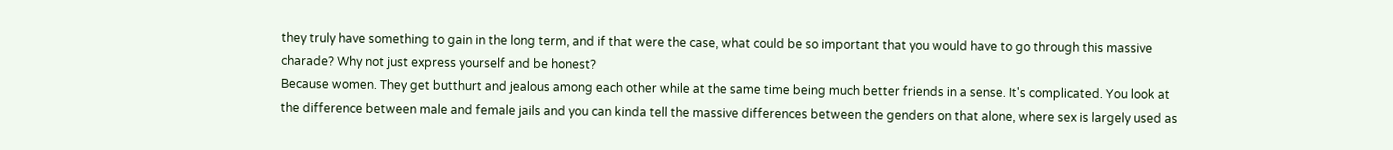they truly have something to gain in the long term, and if that were the case, what could be so important that you would have to go through this massive charade? Why not just express yourself and be honest?
Because women. They get butthurt and jealous among each other while at the same time being much better friends in a sense. It's complicated. You look at the difference between male and female jails and you can kinda tell the massive differences between the genders on that alone, where sex is largely used as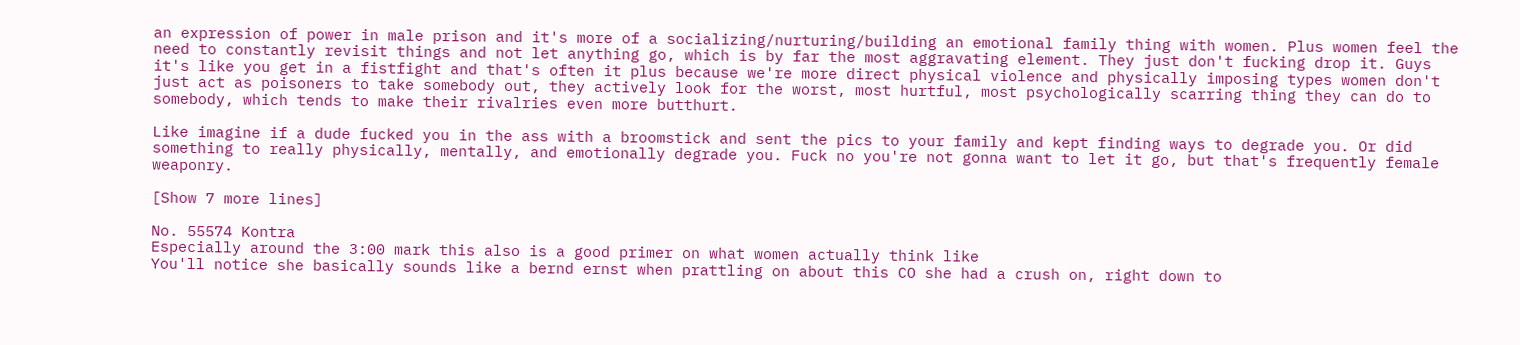an expression of power in male prison and it's more of a socializing/nurturing/building an emotional family thing with women. Plus women feel the need to constantly revisit things and not let anything go, which is by far the most aggravating element. They just don't fucking drop it. Guys it's like you get in a fistfight and that's often it plus because we're more direct physical violence and physically imposing types women don't just act as poisoners to take somebody out, they actively look for the worst, most hurtful, most psychologically scarring thing they can do to somebody, which tends to make their rivalries even more butthurt.

Like imagine if a dude fucked you in the ass with a broomstick and sent the pics to your family and kept finding ways to degrade you. Or did something to really physically, mentally, and emotionally degrade you. Fuck no you're not gonna want to let it go, but that's frequently female weaponry.

[Show 7 more lines]

No. 55574 Kontra
Especially around the 3:00 mark this also is a good primer on what women actually think like
You'll notice she basically sounds like a bernd ernst when prattling on about this CO she had a crush on, right down to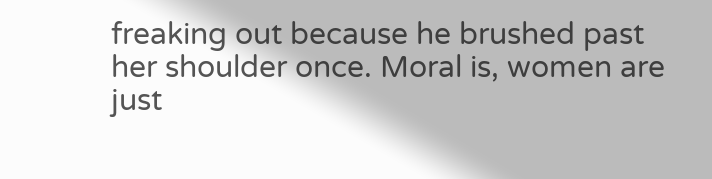freaking out because he brushed past her shoulder once. Moral is, women are just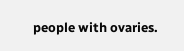people with ovaries.